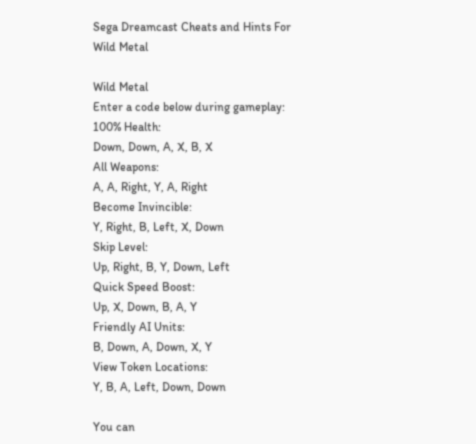Sega Dreamcast Cheats and Hints For
Wild Metal

Wild Metal
Enter a code below during gameplay:
100% Health:
Down, Down, A, X, B, X
All Weapons:
A, A, Right, Y, A, Right
Become Invincible:
Y, Right, B, Left, X, Down
Skip Level:
Up, Right, B, Y, Down, Left
Quick Speed Boost:
Up, X, Down, B, A, Y
Friendly AI Units:
B, Down, A, Down, X, Y
View Token Locations:
Y, B, A, Left, Down, Down

You can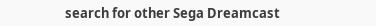search for other Sega Dreamcast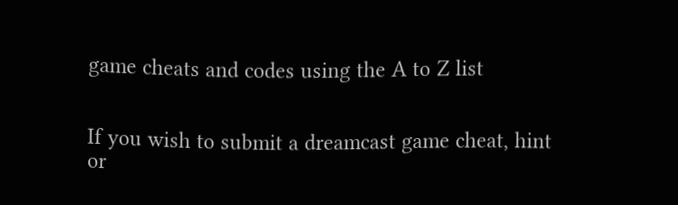game cheats and codes using the A to Z list


If you wish to submit a dreamcast game cheat, hint or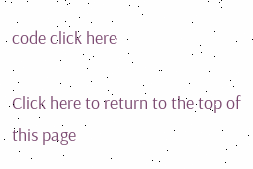code click here

Click here to return to the top of this page